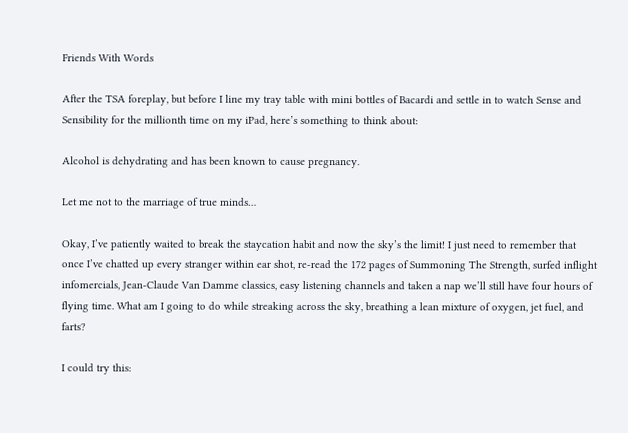Friends With Words

After the TSA foreplay, but before I line my tray table with mini bottles of Bacardi and settle in to watch Sense and Sensibility for the millionth time on my iPad, here’s something to think about:

Alcohol is dehydrating and has been known to cause pregnancy.

Let me not to the marriage of true minds…

Okay, I’ve patiently waited to break the staycation habit and now the sky’s the limit! I just need to remember that once I’ve chatted up every stranger within ear shot, re-read the 172 pages of Summoning The Strength, surfed inflight infomercials, Jean-Claude Van Damme classics, easy listening channels and taken a nap we’ll still have four hours of flying time. What am I going to do while streaking across the sky, breathing a lean mixture of oxygen, jet fuel, and farts?

I could try this: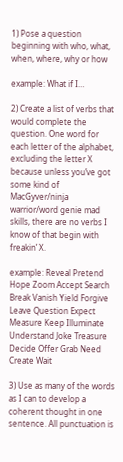1) Pose a question beginning with who, what, when, where, why or how

example: What if I…

2) Create a list of verbs that would complete the question. One word for each letter of the alphabet, excluding the letter X because unless you’ve got some kind of MacGyver/ninja warrior/word genie mad skills, there are no verbs I know of that begin with freakin’ X.

example: Reveal Pretend Hope Zoom Accept Search Break Vanish Yield Forgive Leave Question Expect Measure Keep Illuminate Understand Joke Treasure Decide Offer Grab Need Create Wait

3) Use as many of the words as I can to develop a coherent thought in one sentence. All punctuation is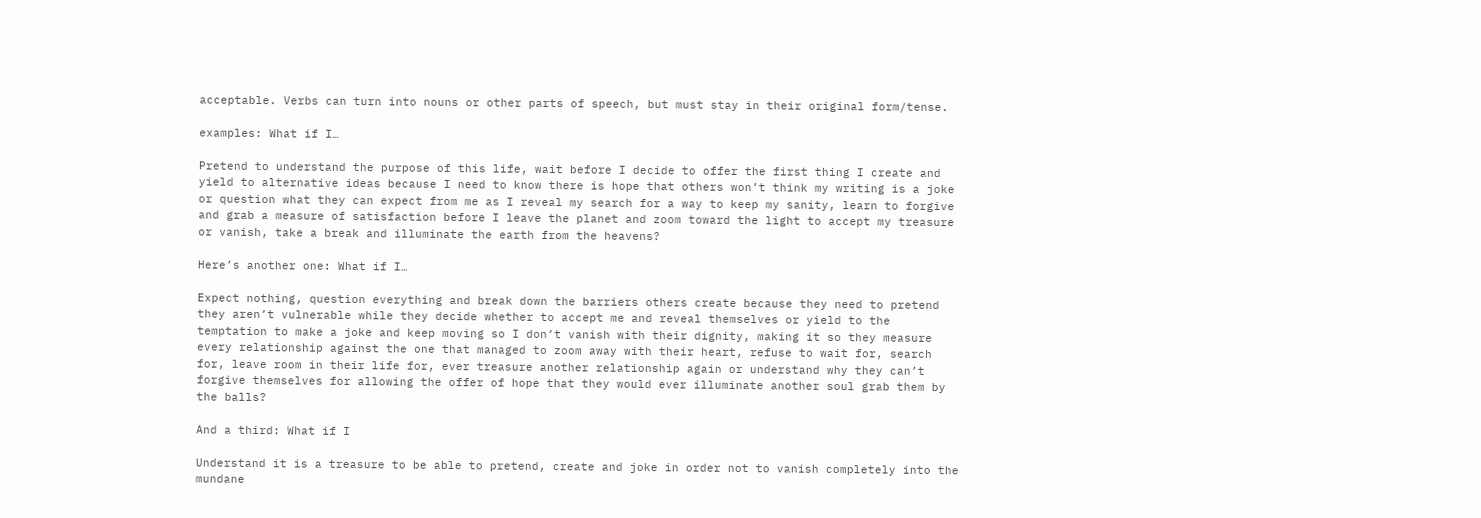acceptable. Verbs can turn into nouns or other parts of speech, but must stay in their original form/tense.

examples: What if I…

Pretend to understand the purpose of this life, wait before I decide to offer the first thing I create and yield to alternative ideas because I need to know there is hope that others won’t think my writing is a joke or question what they can expect from me as I reveal my search for a way to keep my sanity, learn to forgive and grab a measure of satisfaction before I leave the planet and zoom toward the light to accept my treasure or vanish, take a break and illuminate the earth from the heavens?

Here’s another one: What if I…

Expect nothing, question everything and break down the barriers others create because they need to pretend they aren’t vulnerable while they decide whether to accept me and reveal themselves or yield to the temptation to make a joke and keep moving so I don’t vanish with their dignity, making it so they measure every relationship against the one that managed to zoom away with their heart, refuse to wait for, search for, leave room in their life for, ever treasure another relationship again or understand why they can’t forgive themselves for allowing the offer of hope that they would ever illuminate another soul grab them by the balls?

And a third: What if I

Understand it is a treasure to be able to pretend, create and joke in order not to vanish completely into the mundane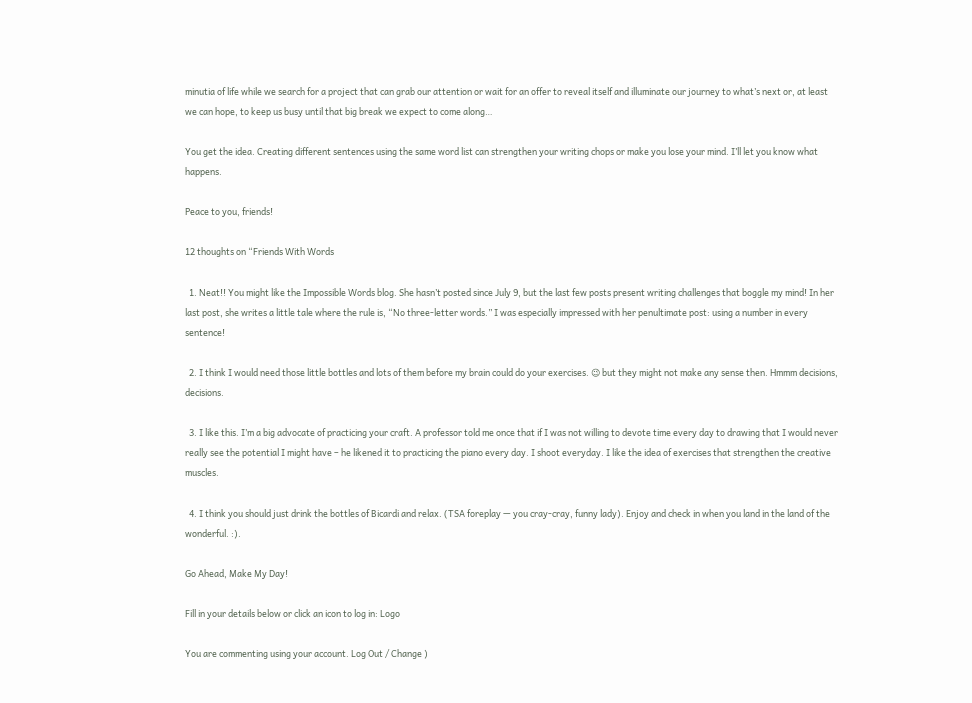minutia of life while we search for a project that can grab our attention or wait for an offer to reveal itself and illuminate our journey to what’s next or, at least we can hope, to keep us busy until that big break we expect to come along…

You get the idea. Creating different sentences using the same word list can strengthen your writing chops or make you lose your mind. I’ll let you know what happens.

Peace to you, friends!

12 thoughts on “Friends With Words

  1. Neat!! You might like the Impossible Words blog. She hasn’t posted since July 9, but the last few posts present writing challenges that boggle my mind! In her last post, she writes a little tale where the rule is, “No three-letter words.” I was especially impressed with her penultimate post: using a number in every sentence!

  2. I think I would need those little bottles and lots of them before my brain could do your exercises. 😉 but they might not make any sense then. Hmmm decisions, decisions.

  3. I like this. I’m a big advocate of practicing your craft. A professor told me once that if I was not willing to devote time every day to drawing that I would never really see the potential I might have – he likened it to practicing the piano every day. I shoot everyday. I like the idea of exercises that strengthen the creative muscles.

  4. I think you should just drink the bottles of Bicardi and relax. (TSA foreplay — you cray-cray, funny lady). Enjoy and check in when you land in the land of the wonderful. :).

Go Ahead, Make My Day!

Fill in your details below or click an icon to log in: Logo

You are commenting using your account. Log Out / Change )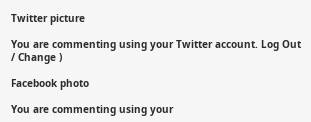Twitter picture

You are commenting using your Twitter account. Log Out / Change )

Facebook photo

You are commenting using your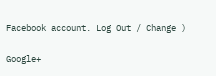Facebook account. Log Out / Change )

Google+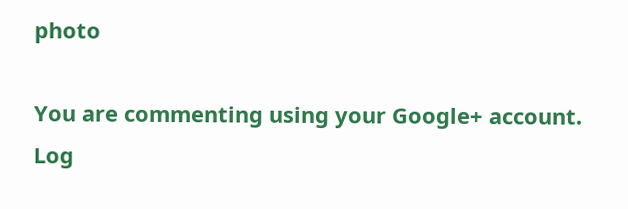photo

You are commenting using your Google+ account. Log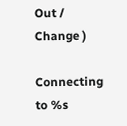Out / Change )

Connecting to %s